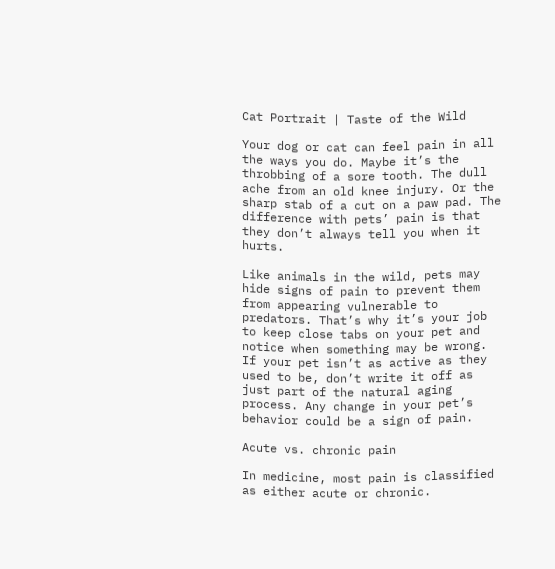Cat Portrait | Taste of the Wild

Your dog or cat can feel pain in all the ways you do. Maybe it’s the throbbing of a sore tooth. The dull ache from an old knee injury. Or the sharp stab of a cut on a paw pad. The difference with pets’ pain is that they don’t always tell you when it hurts.

Like animals in the wild, pets may hide signs of pain to prevent them from appearing vulnerable to predators. That’s why it’s your job to keep close tabs on your pet and notice when something may be wrong. If your pet isn’t as active as they used to be, don’t write it off as just part of the natural aging process. Any change in your pet’s behavior could be a sign of pain.

Acute vs. chronic pain

In medicine, most pain is classified as either acute or chronic.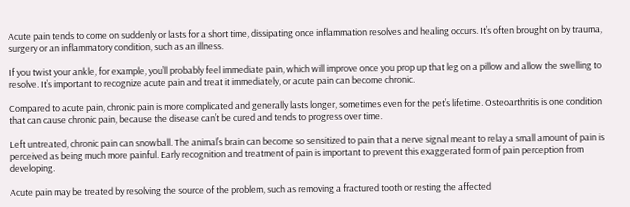Acute pain tends to come on suddenly or lasts for a short time, dissipating once inflammation resolves and healing occurs. It’s often brought on by trauma, surgery or an inflammatory condition, such as an illness.

If you twist your ankle, for example, you’ll probably feel immediate pain, which will improve once you prop up that leg on a pillow and allow the swelling to resolve. It’s important to recognize acute pain and treat it immediately, or acute pain can become chronic.

Compared to acute pain, chronic pain is more complicated and generally lasts longer, sometimes even for the pet’s lifetime. Osteoarthritis is one condition that can cause chronic pain, because the disease can’t be cured and tends to progress over time.

Left untreated, chronic pain can snowball. The animal’s brain can become so sensitized to pain that a nerve signal meant to relay a small amount of pain is perceived as being much more painful. Early recognition and treatment of pain is important to prevent this exaggerated form of pain perception from developing.

Acute pain may be treated by resolving the source of the problem, such as removing a fractured tooth or resting the affected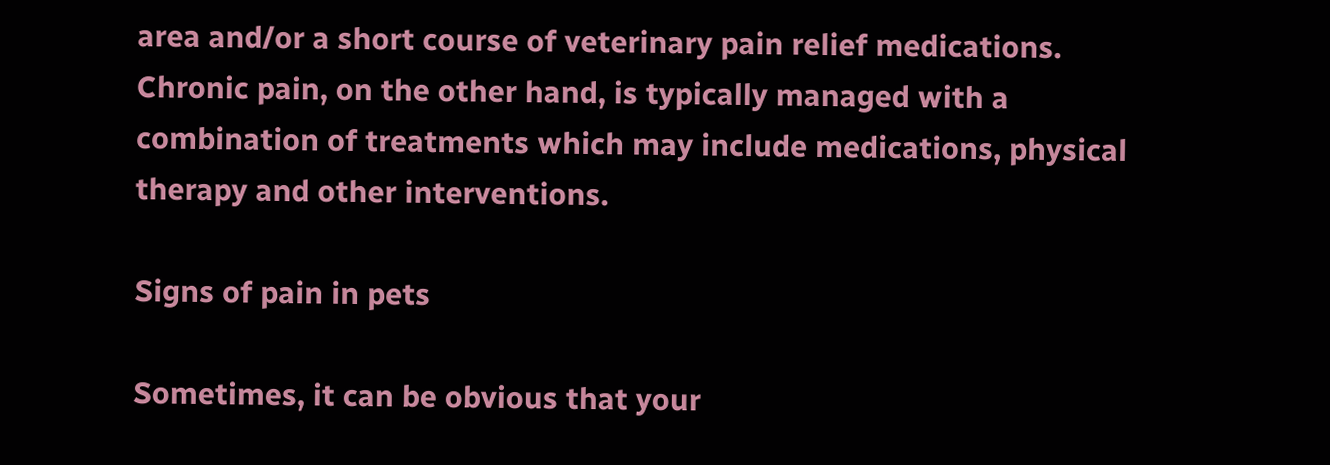area and/or a short course of veterinary pain relief medications. Chronic pain, on the other hand, is typically managed with a combination of treatments which may include medications, physical therapy and other interventions.

Signs of pain in pets

Sometimes, it can be obvious that your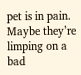pet is in pain. Maybe they’re limping on a bad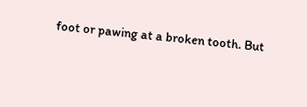foot or pawing at a broken tooth. But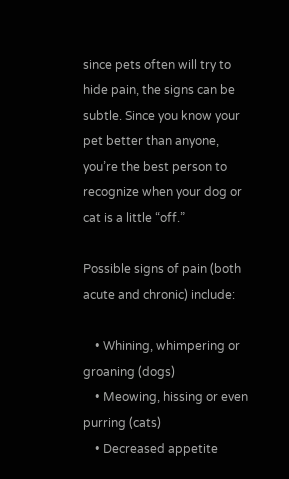since pets often will try to hide pain, the signs can be subtle. Since you know your pet better than anyone, you’re the best person to recognize when your dog or cat is a little “off.”

Possible signs of pain (both acute and chronic) include:

    • Whining, whimpering or groaning (dogs)
    • Meowing, hissing or even purring (cats)
    • Decreased appetite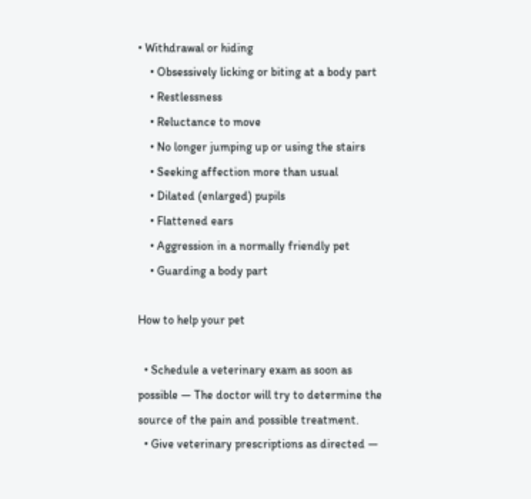• Withdrawal or hiding
    • Obsessively licking or biting at a body part
    • Restlessness
    • Reluctance to move
    • No longer jumping up or using the stairs
    • Seeking affection more than usual
    • Dilated (enlarged) pupils
    • Flattened ears
    • Aggression in a normally friendly pet
    • Guarding a body part

How to help your pet

  • Schedule a veterinary exam as soon as possible — The doctor will try to determine the source of the pain and possible treatment.
  • Give veterinary prescriptions as directed —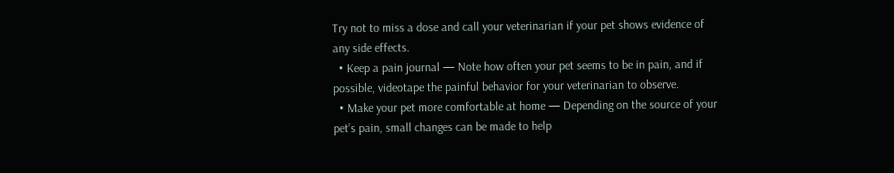Try not to miss a dose and call your veterinarian if your pet shows evidence of any side effects.
  • Keep a pain journal — Note how often your pet seems to be in pain, and if possible, videotape the painful behavior for your veterinarian to observe.
  • Make your pet more comfortable at home — Depending on the source of your pet’s pain, small changes can be made to help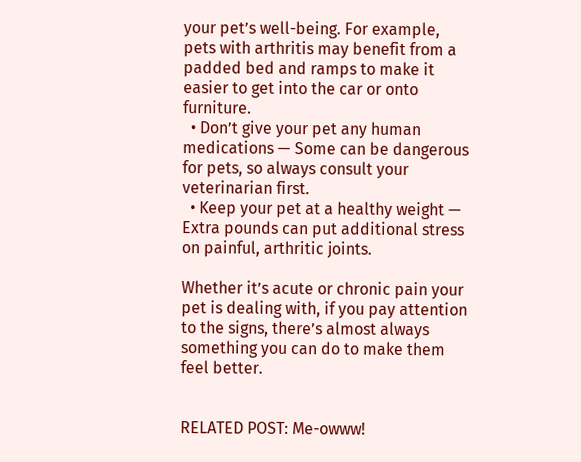your pet’s well-being. For example, pets with arthritis may benefit from a padded bed and ramps to make it easier to get into the car or onto furniture.
  • Don’t give your pet any human medications — Some can be dangerous for pets, so always consult your veterinarian first.
  • Keep your pet at a healthy weight — Extra pounds can put additional stress on painful, arthritic joints.

Whether it’s acute or chronic pain your pet is dealing with, if you pay attention to the signs, there’s almost always something you can do to make them feel better.


RELATED POST: Me-owww!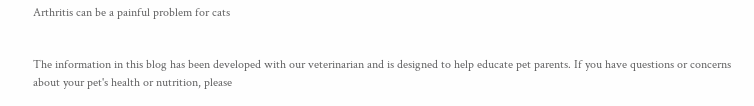Arthritis can be a painful problem for cats


The information in this blog has been developed with our veterinarian and is designed to help educate pet parents. If you have questions or concerns about your pet's health or nutrition, please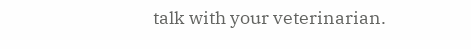talk with your veterinarian.